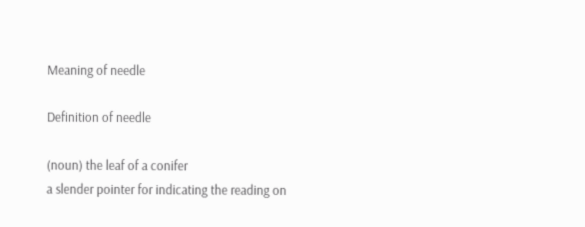Meaning of needle

Definition of needle

(noun) the leaf of a conifer
a slender pointer for indicating the reading on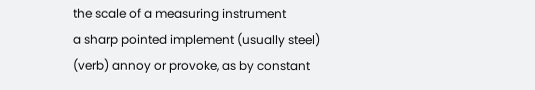the scale of a measuring instrument
a sharp pointed implement (usually steel)
(verb) annoy or provoke, as by constant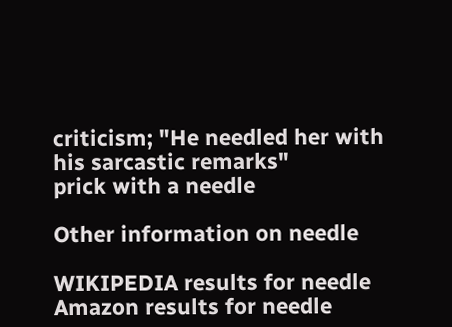criticism; "He needled her with his sarcastic remarks"
prick with a needle

Other information on needle

WIKIPEDIA results for needle
Amazon results for needle